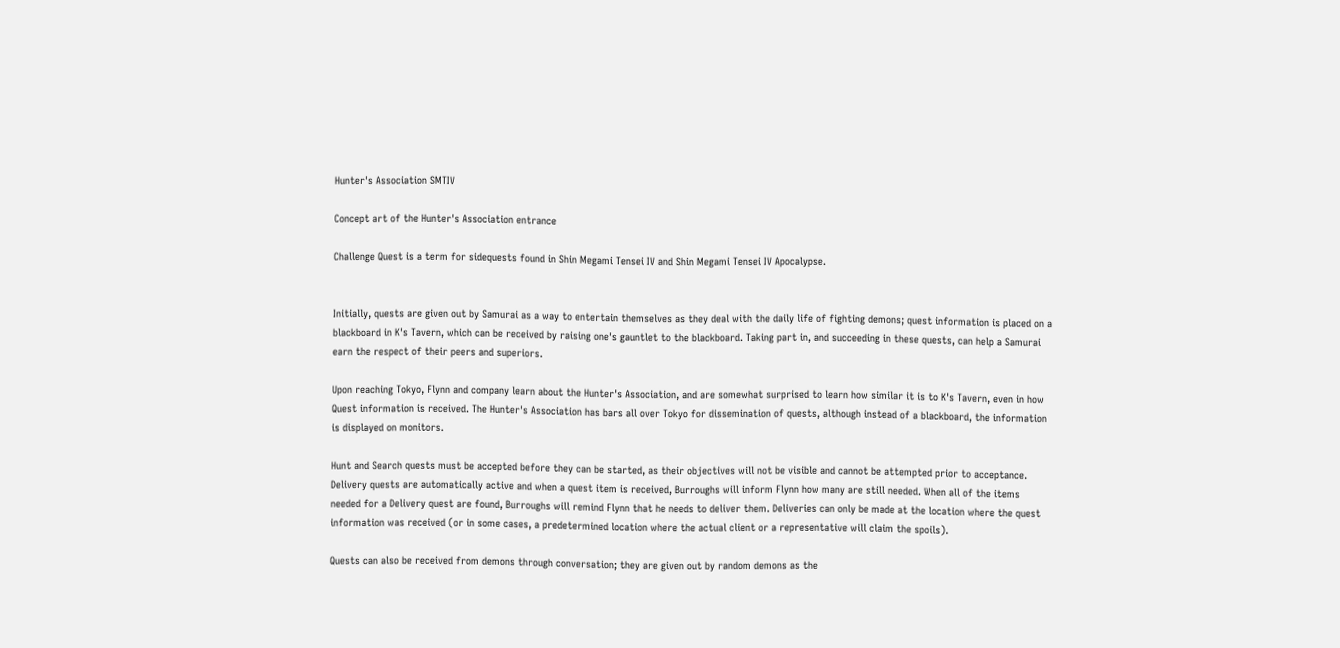Hunter's Association SMTIV

Concept art of the Hunter's Association entrance

Challenge Quest is a term for sidequests found in Shin Megami Tensei IV and Shin Megami Tensei IV Apocalypse.


Initially, quests are given out by Samurai as a way to entertain themselves as they deal with the daily life of fighting demons; quest information is placed on a blackboard in K's Tavern, which can be received by raising one's gauntlet to the blackboard. Taking part in, and succeeding in these quests, can help a Samurai earn the respect of their peers and superiors.

Upon reaching Tokyo, Flynn and company learn about the Hunter's Association, and are somewhat surprised to learn how similar it is to K's Tavern, even in how Quest information is received. The Hunter's Association has bars all over Tokyo for dissemination of quests, although instead of a blackboard, the information is displayed on monitors.

Hunt and Search quests must be accepted before they can be started, as their objectives will not be visible and cannot be attempted prior to acceptance. Delivery quests are automatically active and when a quest item is received, Burroughs will inform Flynn how many are still needed. When all of the items needed for a Delivery quest are found, Burroughs will remind Flynn that he needs to deliver them. Deliveries can only be made at the location where the quest information was received (or in some cases, a predetermined location where the actual client or a representative will claim the spoils).

Quests can also be received from demons through conversation; they are given out by random demons as the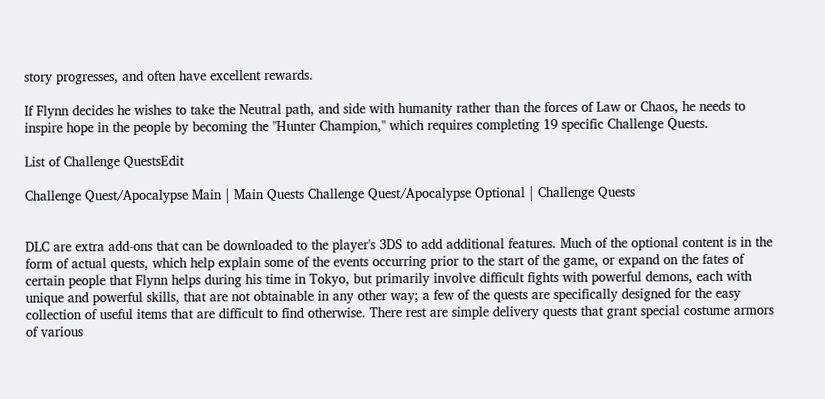story progresses, and often have excellent rewards.

If Flynn decides he wishes to take the Neutral path, and side with humanity rather than the forces of Law or Chaos, he needs to inspire hope in the people by becoming the "Hunter Champion," which requires completing 19 specific Challenge Quests.

List of Challenge QuestsEdit

Challenge Quest/Apocalypse Main | Main Quests Challenge Quest/Apocalypse Optional | Challenge Quests


DLC are extra add-ons that can be downloaded to the player's 3DS to add additional features. Much of the optional content is in the form of actual quests, which help explain some of the events occurring prior to the start of the game, or expand on the fates of certain people that Flynn helps during his time in Tokyo, but primarily involve difficult fights with powerful demons, each with unique and powerful skills, that are not obtainable in any other way; a few of the quests are specifically designed for the easy collection of useful items that are difficult to find otherwise. There rest are simple delivery quests that grant special costume armors of various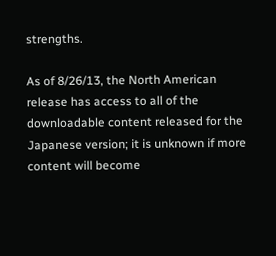strengths.

As of 8/26/13, the North American release has access to all of the downloadable content released for the Japanese version; it is unknown if more content will become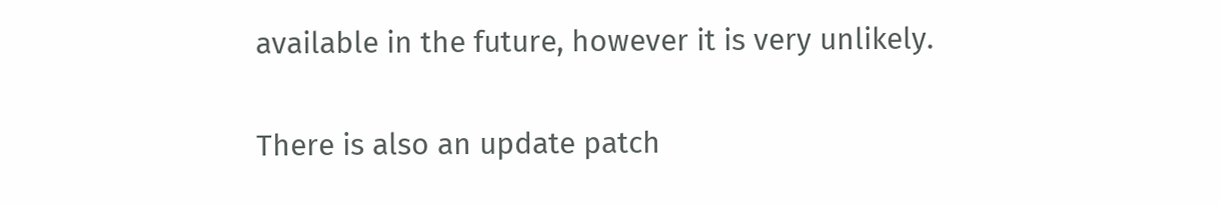available in the future, however it is very unlikely.

There is also an update patch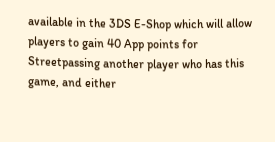available in the 3DS E-Shop which will allow players to gain 40 App points for Streetpassing another player who has this game, and either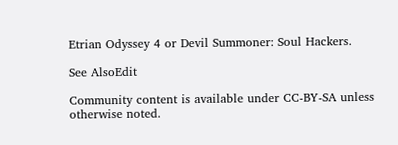Etrian Odyssey 4 or Devil Summoner: Soul Hackers.

See AlsoEdit

Community content is available under CC-BY-SA unless otherwise noted.